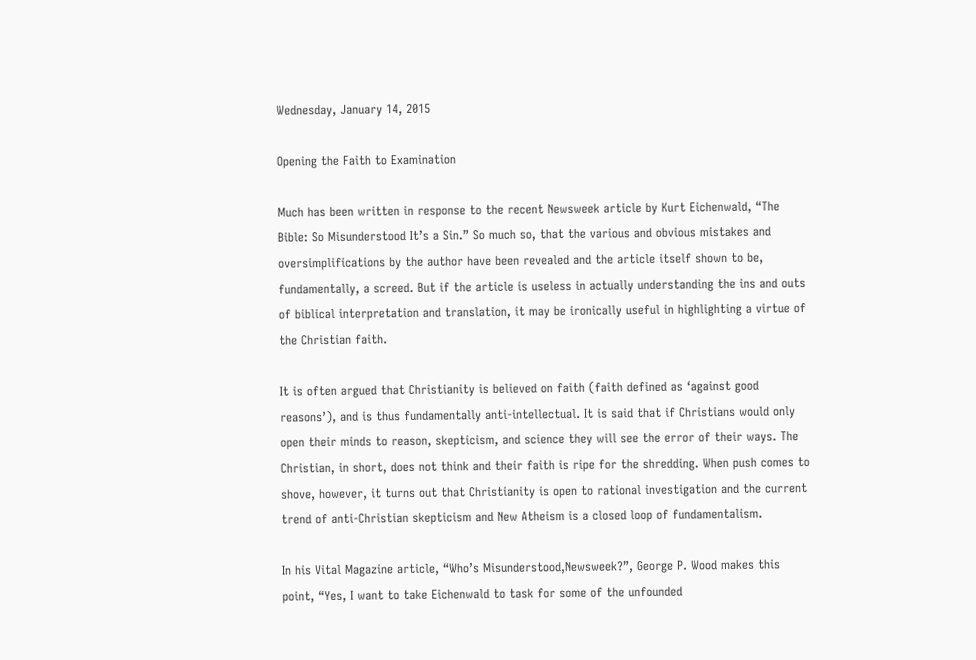Wednesday, January 14, 2015

Opening the Faith to Examination

Much has been written in response to the recent Newsweek article by Kurt Eichenwald, “The Bible: So Misunderstood It’s a Sin.” So much so, that the various and obvious mistakes and oversimplifications by the author have been revealed and the article itself shown to be, fundamentally, a screed. But if the article is useless in actually understanding the ins and outs of biblical interpretation and translation, it may be ironically useful in highlighting a virtue of the Christian faith.

It is often argued that Christianity is believed on faith (faith defined as ‘against good reasons’), and is thus fundamentally anti-intellectual. It is said that if Christians would only open their minds to reason, skepticism, and science they will see the error of their ways. The Christian, in short, does not think and their faith is ripe for the shredding. When push comes to shove, however, it turns out that Christianity is open to rational investigation and the current trend of anti-Christian skepticism and New Atheism is a closed loop of fundamentalism.

In his Vital Magazine article, “Who’s Misunderstood,Newsweek?”, George P. Wood makes this point, “Yes, I want to take Eichenwald to task for some of the unfounded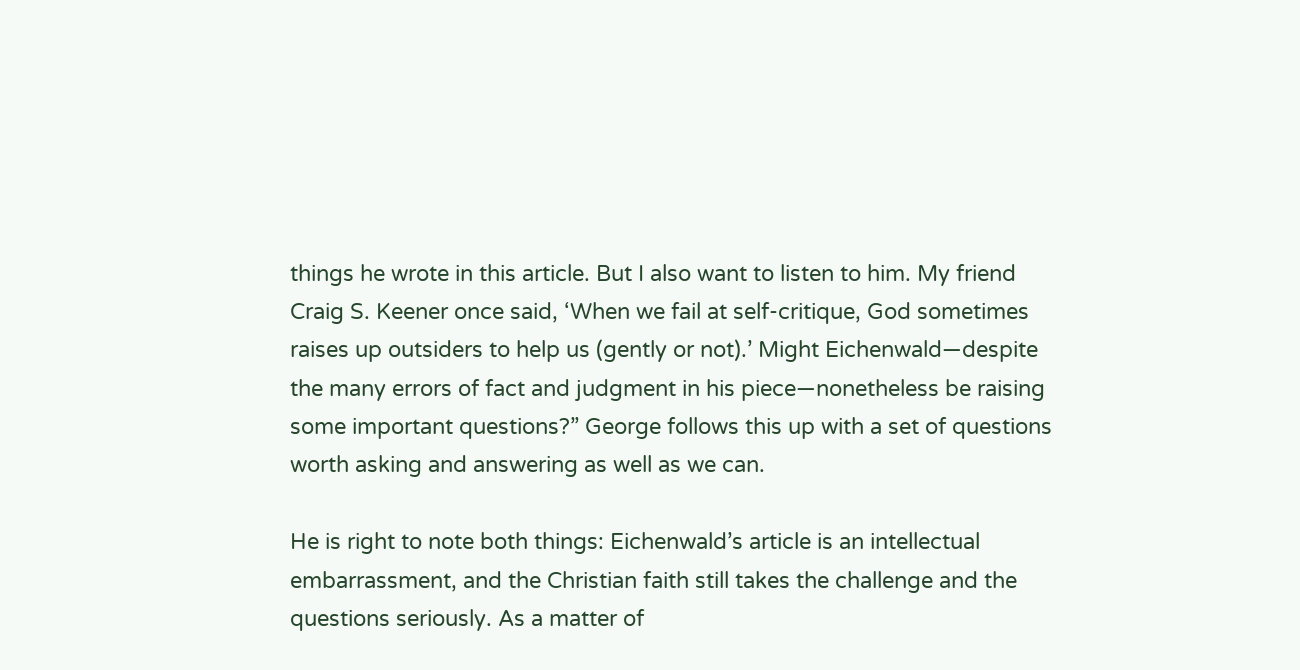things he wrote in this article. But I also want to listen to him. My friend Craig S. Keener once said, ‘When we fail at self-critique, God sometimes raises up outsiders to help us (gently or not).’ Might Eichenwald—despite the many errors of fact and judgment in his piece—nonetheless be raising some important questions?” George follows this up with a set of questions worth asking and answering as well as we can.

He is right to note both things: Eichenwald’s article is an intellectual embarrassment, and the Christian faith still takes the challenge and the questions seriously. As a matter of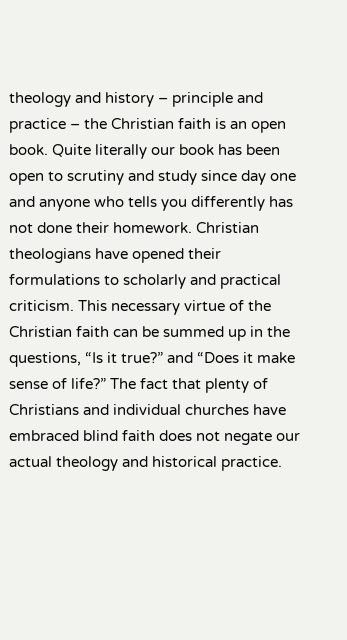theology and history – principle and practice – the Christian faith is an open book. Quite literally our book has been open to scrutiny and study since day one and anyone who tells you differently has not done their homework. Christian theologians have opened their formulations to scholarly and practical criticism. This necessary virtue of the Christian faith can be summed up in the questions, “Is it true?” and “Does it make sense of life?” The fact that plenty of Christians and individual churches have embraced blind faith does not negate our actual theology and historical practice.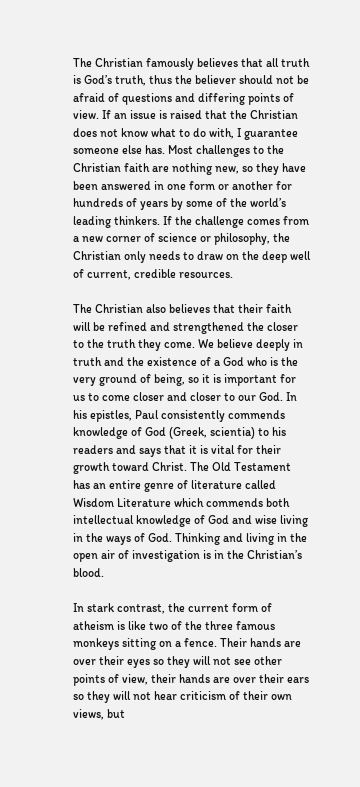The Christian famously believes that all truth is God’s truth, thus the believer should not be afraid of questions and differing points of view. If an issue is raised that the Christian does not know what to do with, I guarantee someone else has. Most challenges to the Christian faith are nothing new, so they have been answered in one form or another for hundreds of years by some of the world’s leading thinkers. If the challenge comes from a new corner of science or philosophy, the Christian only needs to draw on the deep well of current, credible resources.

The Christian also believes that their faith will be refined and strengthened the closer to the truth they come. We believe deeply in truth and the existence of a God who is the very ground of being, so it is important for us to come closer and closer to our God. In his epistles, Paul consistently commends knowledge of God (Greek, scientia) to his readers and says that it is vital for their growth toward Christ. The Old Testament has an entire genre of literature called Wisdom Literature which commends both intellectual knowledge of God and wise living in the ways of God. Thinking and living in the open air of investigation is in the Christian’s blood.

In stark contrast, the current form of atheism is like two of the three famous monkeys sitting on a fence. Their hands are over their eyes so they will not see other points of view, their hands are over their ears so they will not hear criticism of their own views, but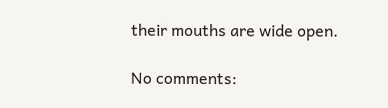their mouths are wide open.

No comments: